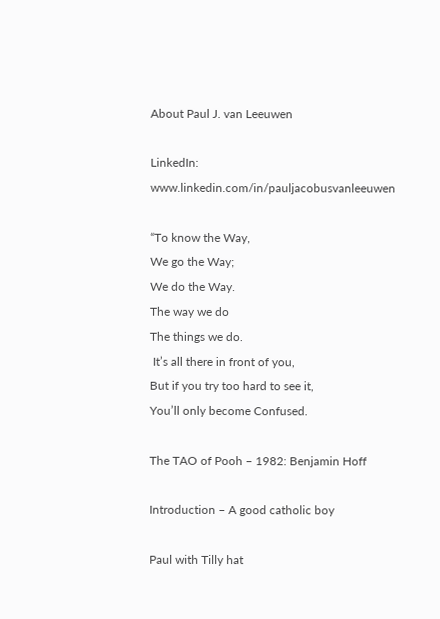About Paul J. van Leeuwen

LinkedIn: www.linkedin.com/in/pauljacobusvanleeuwen

“To know the Way,
We go the Way;
We do the Way.
The way we do
The things we do.
 It’s all there in front of you,
But if you try too hard to see it,
You’ll only become Confused.

The TAO of Pooh – 1982: Benjamin Hoff

Introduction – A good catholic boy

Paul with Tilly hat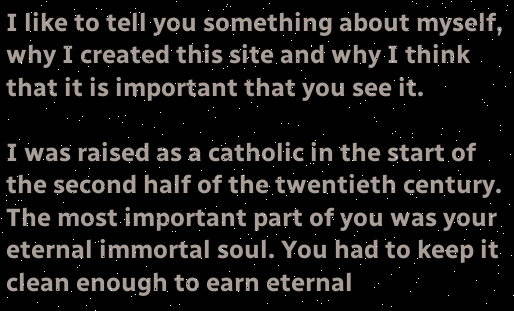I like to tell you something about myself, why I created this site and why I think that it is important that you see it.

I was raised as a catholic in the start of the second half of the twentieth century. The most important part of you was your eternal immortal soul. You had to keep it clean enough to earn eternal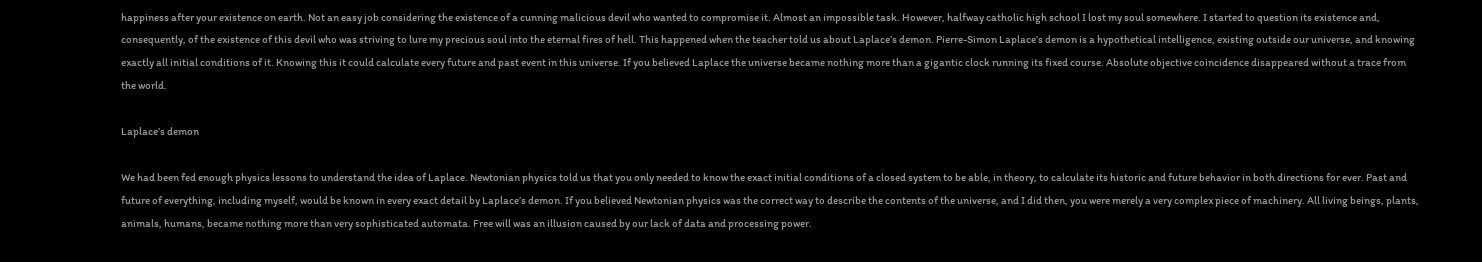happiness after your existence on earth. Not an easy job considering the existence of a cunning malicious devil who wanted to compromise it. Almost an impossible task. However, halfway catholic high school I lost my soul somewhere. I started to question its existence and, consequently, of the existence of this devil who was striving to lure my precious soul into the eternal fires of hell. This happened when the teacher told us about Laplace’s demon. Pierre-Simon Laplace’s demon is a hypothetical intelligence, existing outside our universe, and knowing exactly all initial conditions of it. Knowing this it could calculate every future and past event in this universe. If you believed Laplace the universe became nothing more than a gigantic clock running its fixed course. Absolute objective coincidence disappeared without a trace from the world.

Laplace’s demon

We had been fed enough physics lessons to understand the idea of Laplace. Newtonian physics told us that you only needed to know the exact initial conditions of a closed system to be able, in theory, to calculate its historic and future behavior in both directions for ever. Past and future of everything, including myself, would be known in every exact detail by Laplace’s demon. If you believed Newtonian physics was the correct way to describe the contents of the universe, and I did then, you were merely a very complex piece of machinery. All living beings, plants, animals, humans, became nothing more than very sophisticated automata. Free will was an illusion caused by our lack of data and processing power.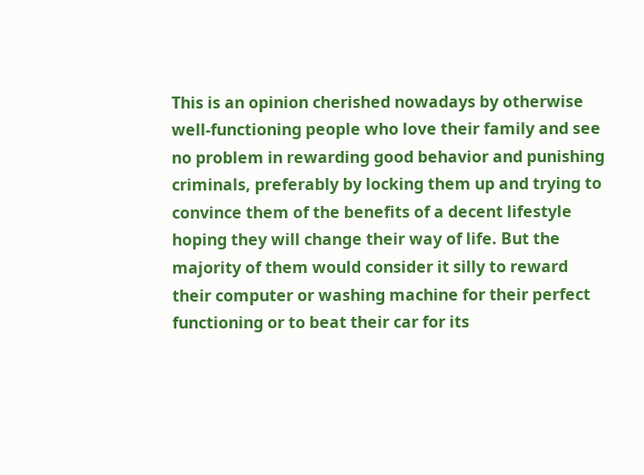This is an opinion cherished nowadays by otherwise well-functioning people who love their family and see no problem in rewarding good behavior and punishing criminals, preferably by locking them up and trying to convince them of the benefits of a decent lifestyle hoping they will change their way of life. But the majority of them would consider it silly to reward their computer or washing machine for their perfect functioning or to beat their car for its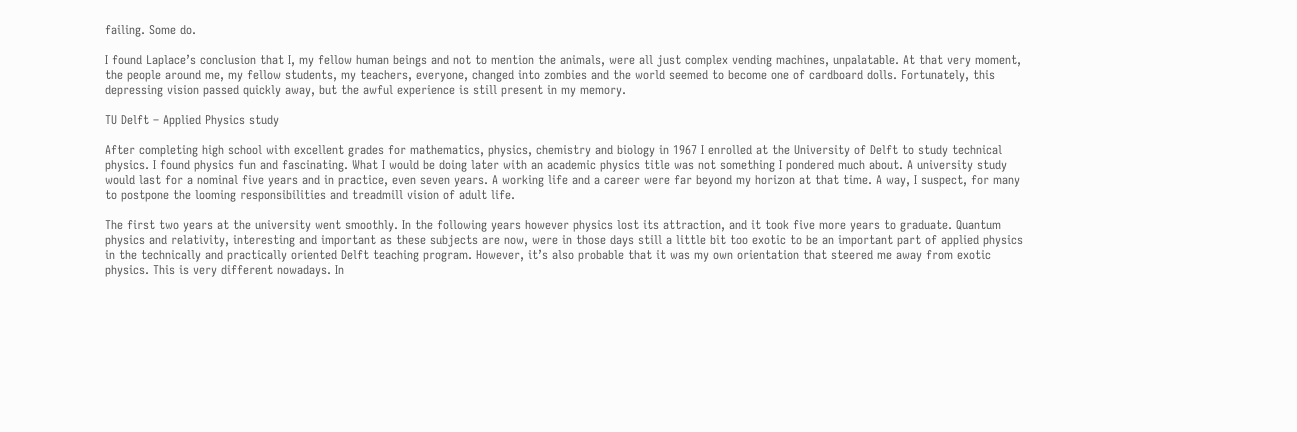failing. Some do.

I found Laplace’s conclusion that I, my fellow human beings and not to mention the animals, were all just complex vending machines, unpalatable. At that very moment, the people around me, my fellow students, my teachers, everyone, changed into zombies and the world seemed to become one of cardboard dolls. Fortunately, this depressing vision passed quickly away, but the awful experience is still present in my memory.

TU Delft – Applied Physics study

After completing high school with excellent grades for mathematics, physics, chemistry and biology in 1967 I enrolled at the University of Delft to study technical physics. I found physics fun and fascinating. What I would be doing later with an academic physics title was not something I pondered much about. A university study would last for a nominal five years and in practice, even seven years. A working life and a career were far beyond my horizon at that time. A way, I suspect, for many to postpone the looming responsibilities and treadmill vision of adult life.

The first two years at the university went smoothly. In the following years however physics lost its attraction, and it took five more years to graduate. Quantum physics and relativity, interesting and important as these subjects are now, were in those days still a little bit too exotic to be an important part of applied physics in the technically and practically oriented Delft teaching program. However, it’s also probable that it was my own orientation that steered me away from exotic physics. This is very different nowadays. In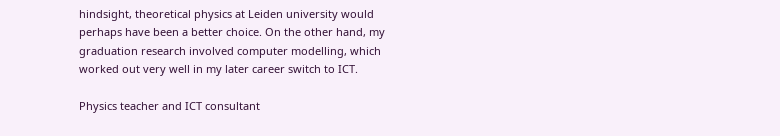hindsight, theoretical physics at Leiden university would perhaps have been a better choice. On the other hand, my graduation research involved computer modelling, which worked out very well in my later career switch to ICT.

Physics teacher and ICT consultant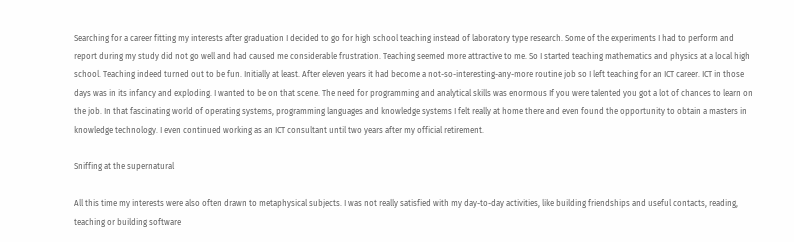Searching for a career fitting my interests after graduation I decided to go for high school teaching instead of laboratory type research. Some of the experiments I had to perform and report during my study did not go well and had caused me considerable frustration. Teaching seemed more attractive to me. So I started teaching mathematics and physics at a local high school. Teaching indeed turned out to be fun. Initially at least. After eleven years it had become a not-so-interesting-any-more routine job so I left teaching for an ICT career. ICT in those days was in its infancy and exploding. I wanted to be on that scene. The need for programming and analytical skills was enormous If you were talented you got a lot of chances to learn on the job. In that fascinating world of operating systems, programming languages and knowledge systems I felt really at home there and even found the opportunity to obtain a masters in knowledge technology. I even continued working as an ICT consultant until two years after my official retirement.

Sniffing at the supernatural

All this time my interests were also often drawn to metaphysical subjects. I was not really satisfied with my day-to-day activities, like building friendships and useful contacts, reading, teaching or building software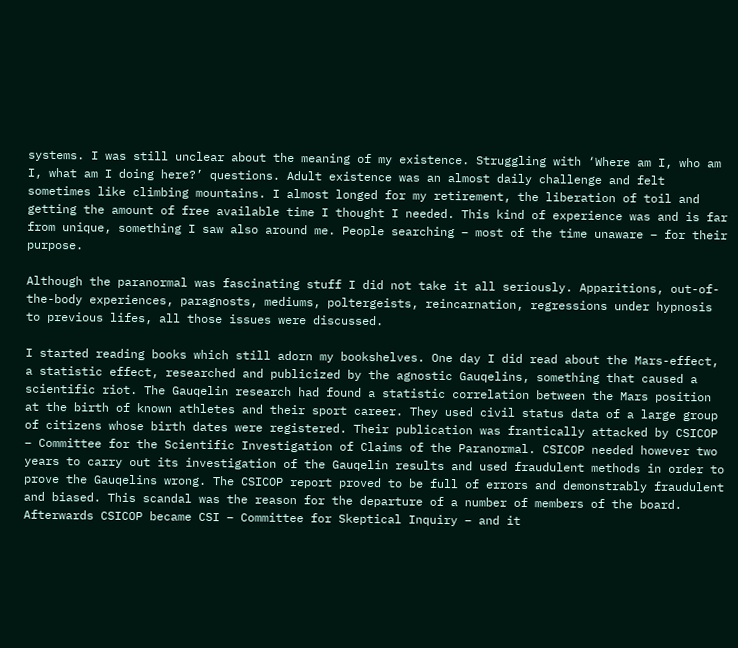systems. I was still unclear about the meaning of my existence. Struggling with ‘Where am I, who am I, what am I doing here?’ questions. Adult existence was an almost daily challenge and felt sometimes like climbing mountains. I almost longed for my retirement, the liberation of toil and getting the amount of free available time I thought I needed. This kind of experience was and is far from unique, something I saw also around me. People searching – most of the time unaware – for their purpose.

Although the paranormal was fascinating stuff I did not take it all seriously. Apparitions, out-of-the-body experiences, paragnosts, mediums, poltergeists, reincarnation, regressions under hypnosis to previous lifes, all those issues were discussed.

I started reading books which still adorn my bookshelves. One day I did read about the Mars-effect, a statistic effect, researched and publicized by the agnostic Gauqelins, something that caused a scientific riot. The Gauqelin research had found a statistic correlation between the Mars position at the birth of known athletes and their sport career. They used civil status data of a large group of citizens whose birth dates were registered. Their publication was frantically attacked by CSICOP – Committee for the Scientific Investigation of Claims of the Paranormal. CSICOP needed however two years to carry out its investigation of the Gauqelin results and used fraudulent methods in order to prove the Gauqelins wrong. The CSICOP report proved to be full of errors and demonstrably fraudulent and biased. This scandal was the reason for the departure of a number of members of the board. Afterwards CSICOP became CSI – Committee for Skeptical Inquiry – and it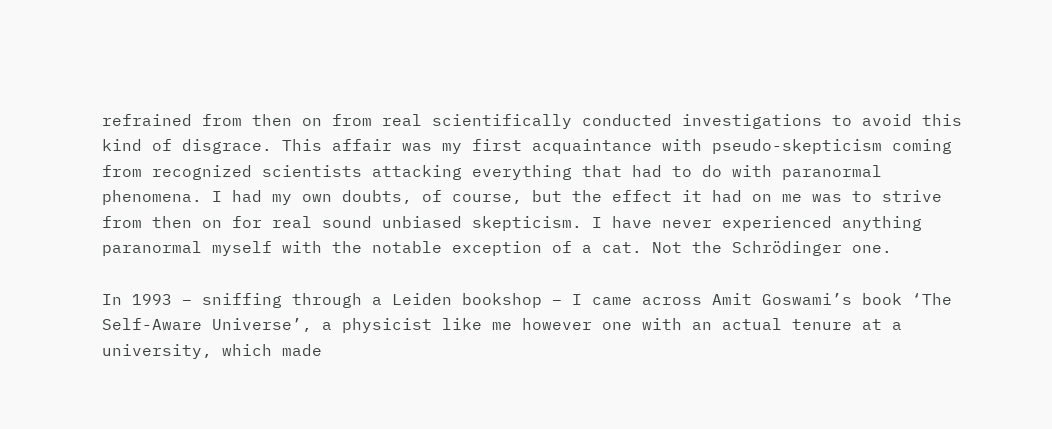refrained from then on from real scientifically conducted investigations to avoid this kind of disgrace. This affair was my first acquaintance with pseudo-skepticism coming from recognized scientists attacking everything that had to do with paranormal phenomena. I had my own doubts, of course, but the effect it had on me was to strive from then on for real sound unbiased skepticism. I have never experienced anything paranormal myself with the notable exception of a cat. Not the Schrödinger one.

In 1993 – sniffing through a Leiden bookshop – I came across Amit Goswami’s book ‘The Self-Aware Universe’, a physicist like me however one with an actual tenure at a university, which made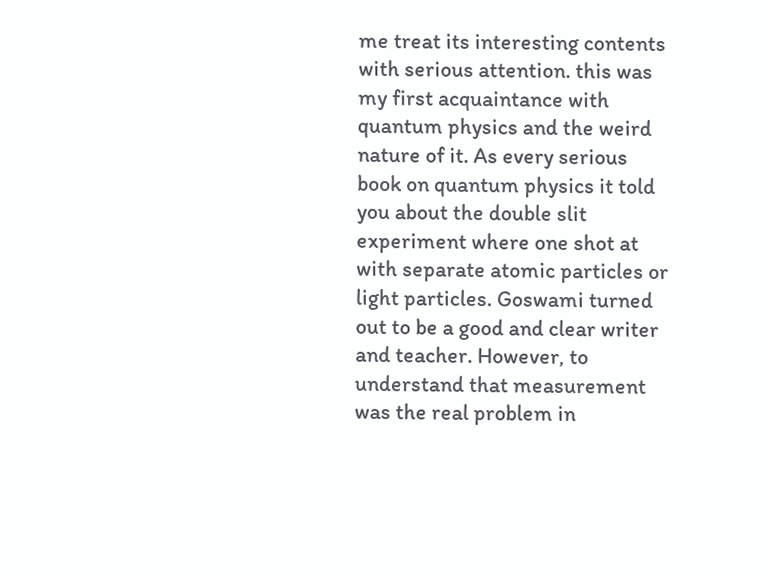me treat its interesting contents with serious attention. this was my first acquaintance with quantum physics and the weird nature of it. As every serious book on quantum physics it told you about the double slit experiment where one shot at with separate atomic particles or light particles. Goswami turned out to be a good and clear writer and teacher. However, to understand that measurement was the real problem in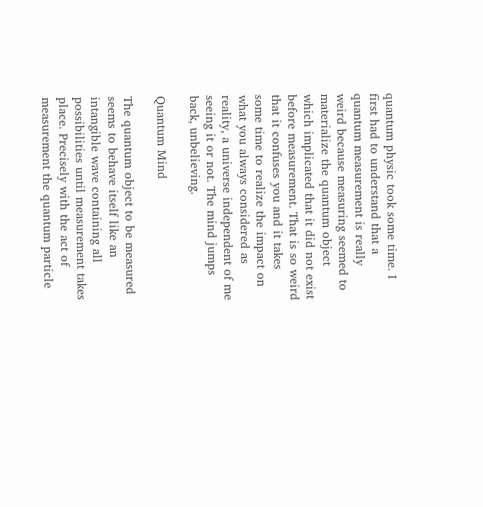quantum physic took some time. I first had to understand that a quantum measurement is really weird because measuring seemed to materialize the quantum object which implicated that it did not exist before measurement. That is so weird that it confuses you and it takes some time to realize the impact on what you always considered as reality, a universe independent of me seeing it or not. The mind jumps back, unbelieving.

Quantum Mind

The quantum object to be measured seems to behave itself like an intangible wave containing all possibilities until measurement takes place. Precisely with the act of measurement the quantum particle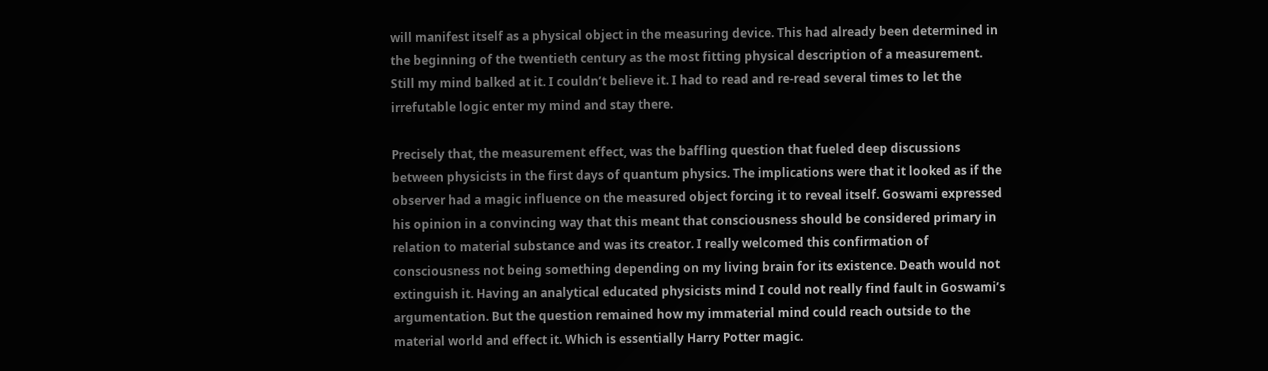will manifest itself as a physical object in the measuring device. This had already been determined in the beginning of the twentieth century as the most fitting physical description of a measurement. Still my mind balked at it. I couldn’t believe it. I had to read and re-read several times to let the irrefutable logic enter my mind and stay there.

Precisely that, the measurement effect, was the baffling question that fueled deep discussions between physicists in the first days of quantum physics. The implications were that it looked as if the observer had a magic influence on the measured object forcing it to reveal itself. Goswami expressed his opinion in a convincing way that this meant that consciousness should be considered primary in relation to material substance and was its creator. I really welcomed this confirmation of consciousness not being something depending on my living brain for its existence. Death would not extinguish it. Having an analytical educated physicists mind I could not really find fault in Goswami’s argumentation. But the question remained how my immaterial mind could reach outside to the material world and effect it. Which is essentially Harry Potter magic.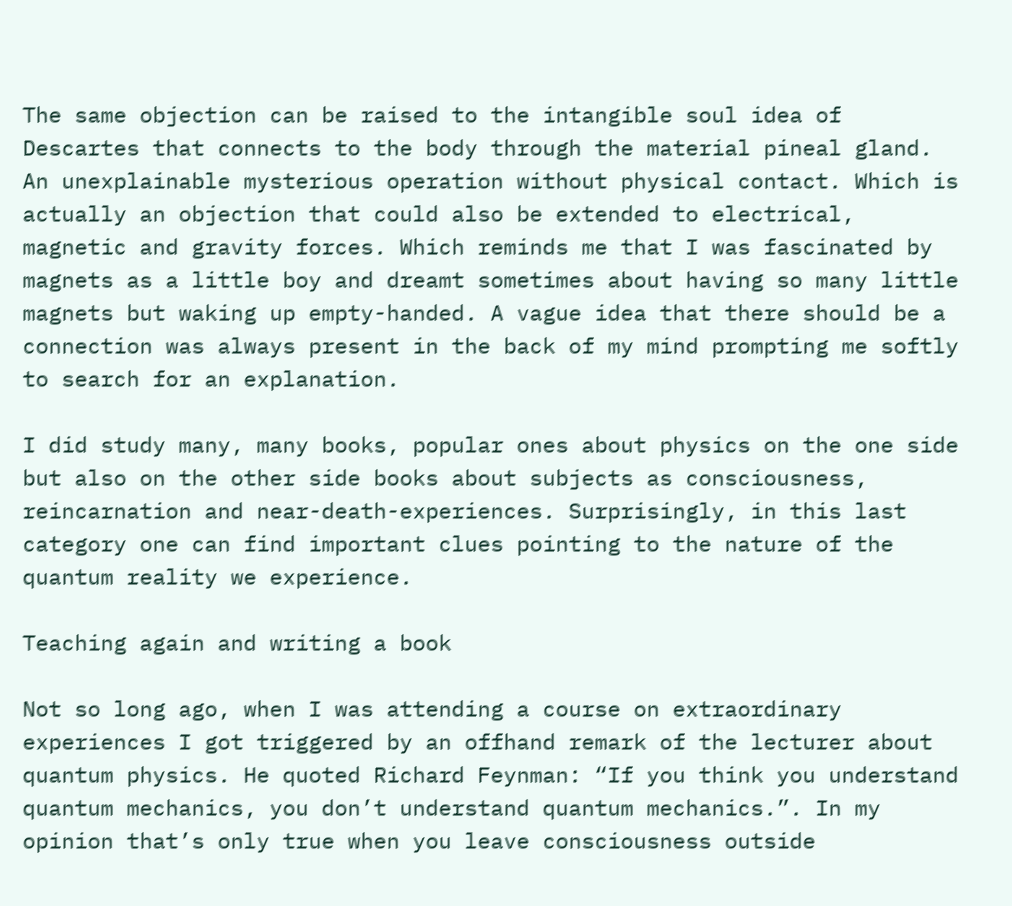The same objection can be raised to the intangible soul idea of Descartes that connects to the body through the material pineal gland. An unexplainable mysterious operation without physical contact. Which is actually an objection that could also be extended to electrical, magnetic and gravity forces. Which reminds me that I was fascinated by magnets as a little boy and dreamt sometimes about having so many little magnets but waking up empty-handed. A vague idea that there should be a connection was always present in the back of my mind prompting me softly to search for an explanation.

I did study many, many books, popular ones about physics on the one side but also on the other side books about subjects as consciousness, reincarnation and near-death-experiences. Surprisingly, in this last category one can find important clues pointing to the nature of the quantum reality we experience.

Teaching again and writing a book

Not so long ago, when I was attending a course on extraordinary experiences I got triggered by an offhand remark of the lecturer about quantum physics. He quoted Richard Feynman: “If you think you understand quantum mechanics, you don’t understand quantum mechanics.”. In my opinion that’s only true when you leave consciousness outside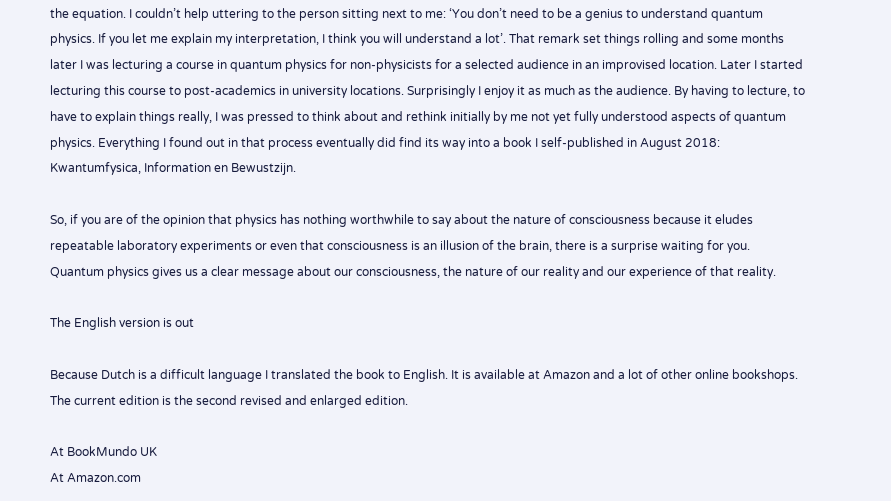the equation. I couldn’t help uttering to the person sitting next to me: ‘You don’t need to be a genius to understand quantum physics. If you let me explain my interpretation, I think you will understand a lot’. That remark set things rolling and some months later I was lecturing a course in quantum physics for non-physicists for a selected audience in an improvised location. Later I started lecturing this course to post-academics in university locations. Surprisingly I enjoy it as much as the audience. By having to lecture, to have to explain things really, I was pressed to think about and rethink initially by me not yet fully understood aspects of quantum physics. Everything I found out in that process eventually did find its way into a book I self-published in August 2018: Kwantumfysica, Information en Bewustzijn.

So, if you are of the opinion that physics has nothing worthwhile to say about the nature of consciousness because it eludes repeatable laboratory experiments or even that consciousness is an illusion of the brain, there is a surprise waiting for you. Quantum physics gives us a clear message about our consciousness, the nature of our reality and our experience of that reality.

The English version is out

Because Dutch is a difficult language I translated the book to English. It is available at Amazon and a lot of other online bookshops. The current edition is the second revised and enlarged edition.

At BookMundo UK
At Amazon.com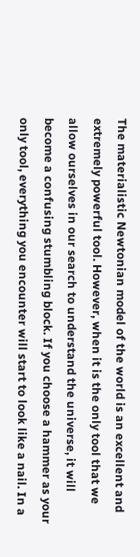The materialistic Newtonian model of the world is an excellent and extremely powerful tool. However, when it is the only tool that we allow ourselves in our search to understand the universe, it will become a confusing stumbling block. If you choose a hammer as your only tool, everything you encounter will start to look like a nail. In a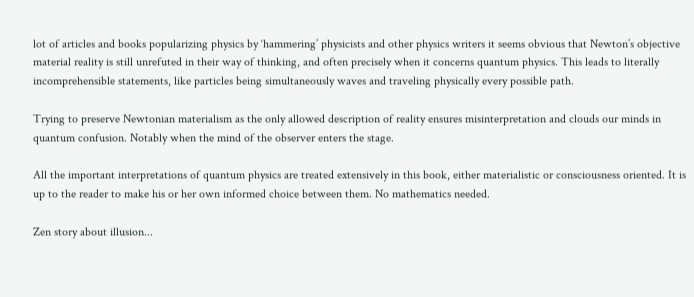lot of articles and books popularizing physics by ‘hammering’ physicists and other physics writers it seems obvious that Newton’s objective material reality is still unrefuted in their way of thinking, and often precisely when it concerns quantum physics. This leads to literally incomprehensible statements, like particles being simultaneously waves and traveling physically every possible path.

Trying to preserve Newtonian materialism as the only allowed description of reality ensures misinterpretation and clouds our minds in quantum confusion. Notably when the mind of the observer enters the stage.

All the important interpretations of quantum physics are treated extensively in this book, either materialistic or consciousness oriented. It is up to the reader to make his or her own informed choice between them. No mathematics needed.

Zen story about illusion...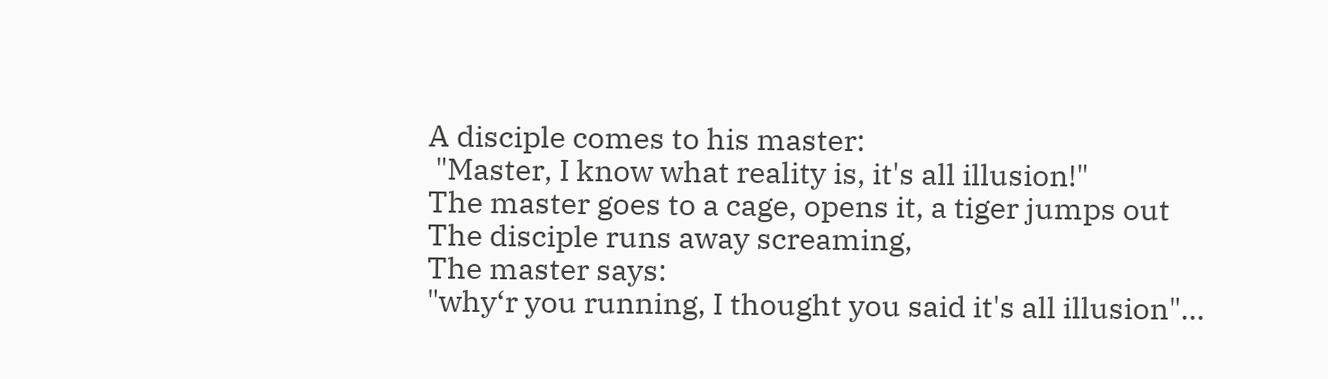A disciple comes to his master:
 "Master, I know what reality is, it's all illusion!"
The master goes to a cage, opens it, a tiger jumps out
The disciple runs away screaming,
The master says:
"why‘r you running, I thought you said it's all illusion"...